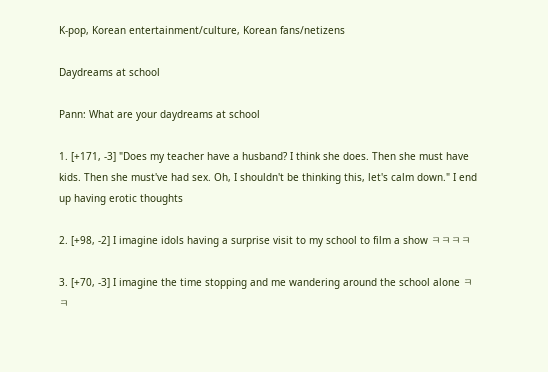K-pop, Korean entertainment/culture, Korean fans/netizens

Daydreams at school

Pann: What are your daydreams at school

1. [+171, -3] "Does my teacher have a husband? I think she does. Then she must have kids. Then she must've had sex. Oh, I shouldn't be thinking this, let's calm down." I end up having erotic thoughts

2. [+98, -2] I imagine idols having a surprise visit to my school to film a show ㅋㅋㅋㅋ

3. [+70, -3] I imagine the time stopping and me wandering around the school alone ㅋㅋ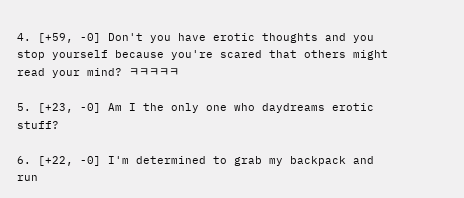4. [+59, -0] Don't you have erotic thoughts and you stop yourself because you're scared that others might read your mind? ㅋㅋㅋㅋㅋ

5. [+23, -0] Am I the only one who daydreams erotic stuff?

6. [+22, -0] I'm determined to grab my backpack and run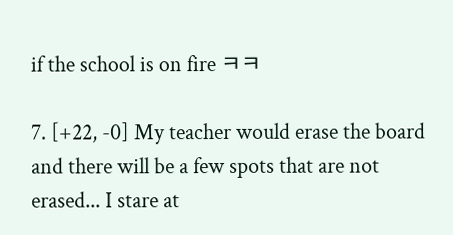if the school is on fire ㅋㅋ

7. [+22, -0] My teacher would erase the board and there will be a few spots that are not erased... I stare at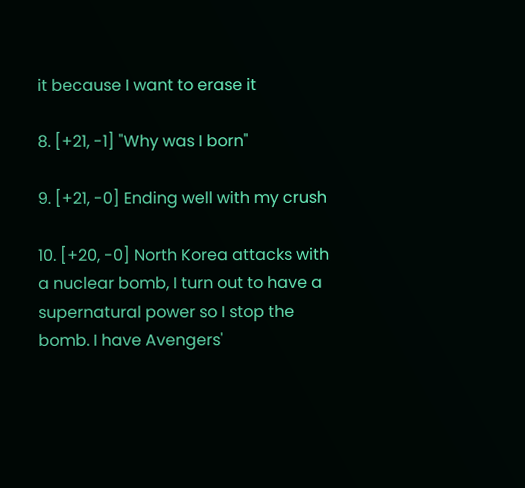it because I want to erase it

8. [+21, -1] "Why was I born"

9. [+21, -0] Ending well with my crush

10. [+20, -0] North Korea attacks with a nuclear bomb, I turn out to have a supernatural power so I stop the bomb. I have Avengers'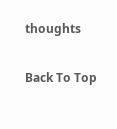thoughts

Back To Top